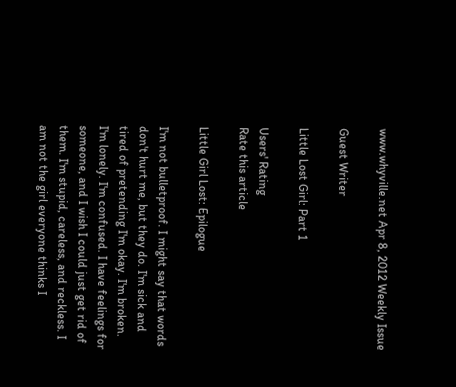www.whyville.net Apr 8, 2012 Weekly Issue

Guest Writer

Little Lost Girl: Part 1

Users' Rating
Rate this article

Little Girl Lost: Epilogue

I'm not bulletproof. I might say that words don't hurt me, but they do. I'm sick and tired of pretending I'm okay. I'm broken. I'm lonely. I'm confused. I have feelings for someone, and I wish I could just get rid of them. I'm stupid, careless, and reckless. I am not the girl everyone thinks I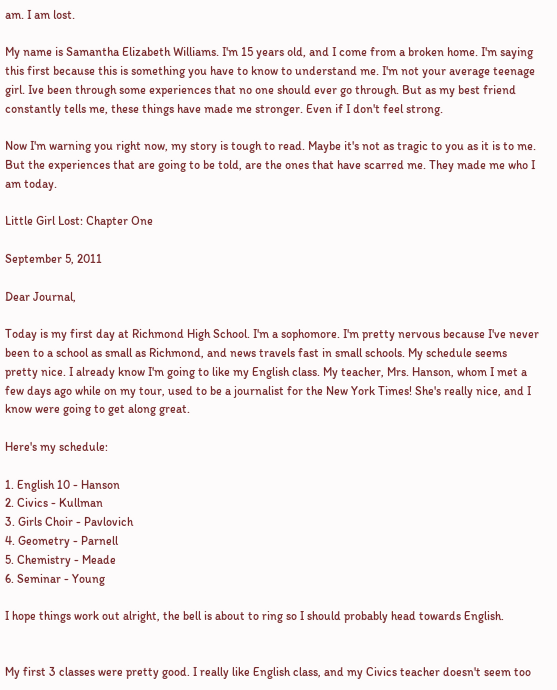am. I am lost.

My name is Samantha Elizabeth Williams. I'm 15 years old, and I come from a broken home. I'm saying this first because this is something you have to know to understand me. I'm not your average teenage girl. Ive been through some experiences that no one should ever go through. But as my best friend constantly tells me, these things have made me stronger. Even if I don't feel strong.

Now I'm warning you right now, my story is tough to read. Maybe it's not as tragic to you as it is to me. But the experiences that are going to be told, are the ones that have scarred me. They made me who I am today.

Little Girl Lost: Chapter One

September 5, 2011

Dear Journal,

Today is my first day at Richmond High School. I'm a sophomore. I'm pretty nervous because I've never been to a school as small as Richmond, and news travels fast in small schools. My schedule seems pretty nice. I already know I'm going to like my English class. My teacher, Mrs. Hanson, whom I met a few days ago while on my tour, used to be a journalist for the New York Times! She's really nice, and I know were going to get along great.

Here's my schedule:

1. English 10 - Hanson
2. Civics - Kullman
3. Girls Choir - Pavlovich
4. Geometry - Parnell
5. Chemistry - Meade
6. Seminar - Young

I hope things work out alright, the bell is about to ring so I should probably head towards English.


My first 3 classes were pretty good. I really like English class, and my Civics teacher doesn't seem too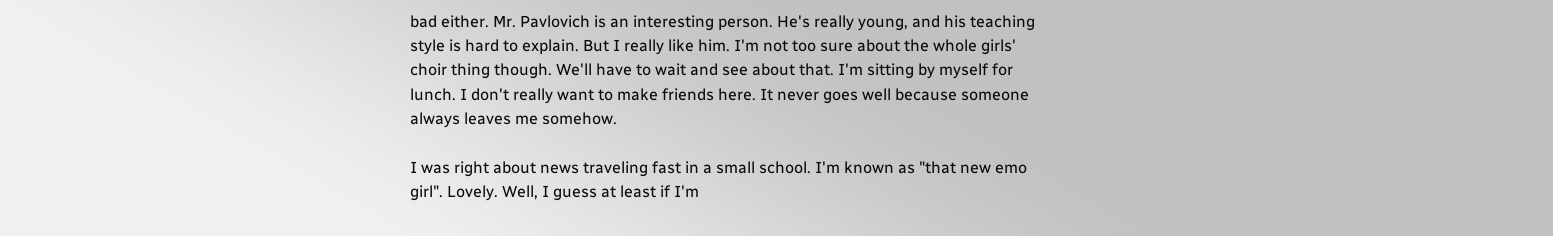bad either. Mr. Pavlovich is an interesting person. He's really young, and his teaching style is hard to explain. But I really like him. I'm not too sure about the whole girls' choir thing though. We'll have to wait and see about that. I'm sitting by myself for lunch. I don't really want to make friends here. It never goes well because someone always leaves me somehow.

I was right about news traveling fast in a small school. I'm known as "that new emo girl". Lovely. Well, I guess at least if I'm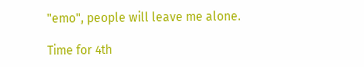"emo", people will leave me alone.

Time for 4th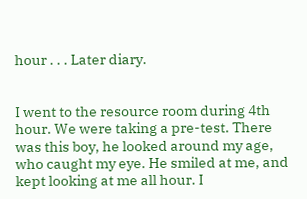hour . . . Later diary.


I went to the resource room during 4th hour. We were taking a pre-test. There was this boy, he looked around my age, who caught my eye. He smiled at me, and kept looking at me all hour. I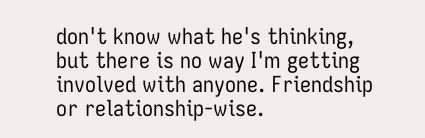don't know what he's thinking, but there is no way I'm getting involved with anyone. Friendship or relationship-wise.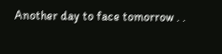Another day to face tomorrow . .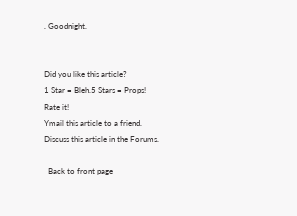. Goodnight.


Did you like this article?
1 Star = Bleh.5 Stars = Props!
Rate it!
Ymail this article to a friend.
Discuss this article in the Forums.

  Back to front page